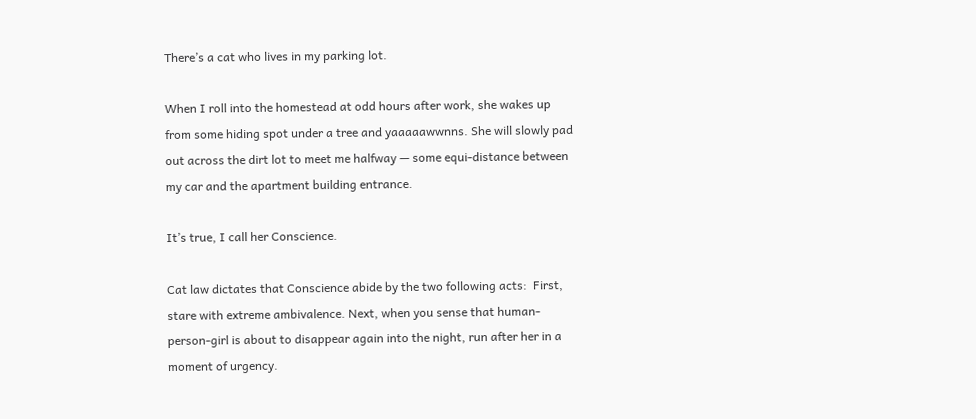There’s a cat who lives in my parking lot.

When I roll into the homestead at odd hours after work, she wakes up from some hiding spot under a tree and yaaaaawwnns. She will slowly pad out across the dirt lot to meet me halfway — some equi-distance between my car and the apartment building entrance.

It’s true, I call her Conscience.

Cat law dictates that Conscience abide by the two following acts:  First, stare with extreme ambivalence. Next, when you sense that human-person-girl is about to disappear again into the night, run after her in a moment of urgency.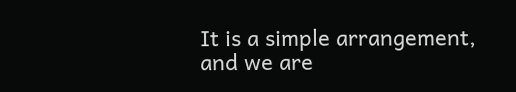It is a simple arrangement, and we are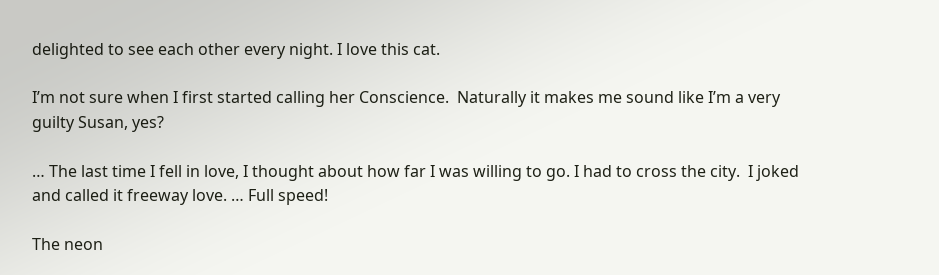delighted to see each other every night. I love this cat.

I’m not sure when I first started calling her Conscience.  Naturally it makes me sound like I’m a very guilty Susan, yes?

… The last time I fell in love, I thought about how far I was willing to go. I had to cross the city.  I joked and called it freeway love. … Full speed!

The neon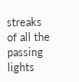streaks of all the passing lights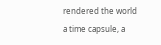rendered the world a time capsule, a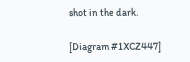shot in the dark.

[Diagram #1XCZ447]